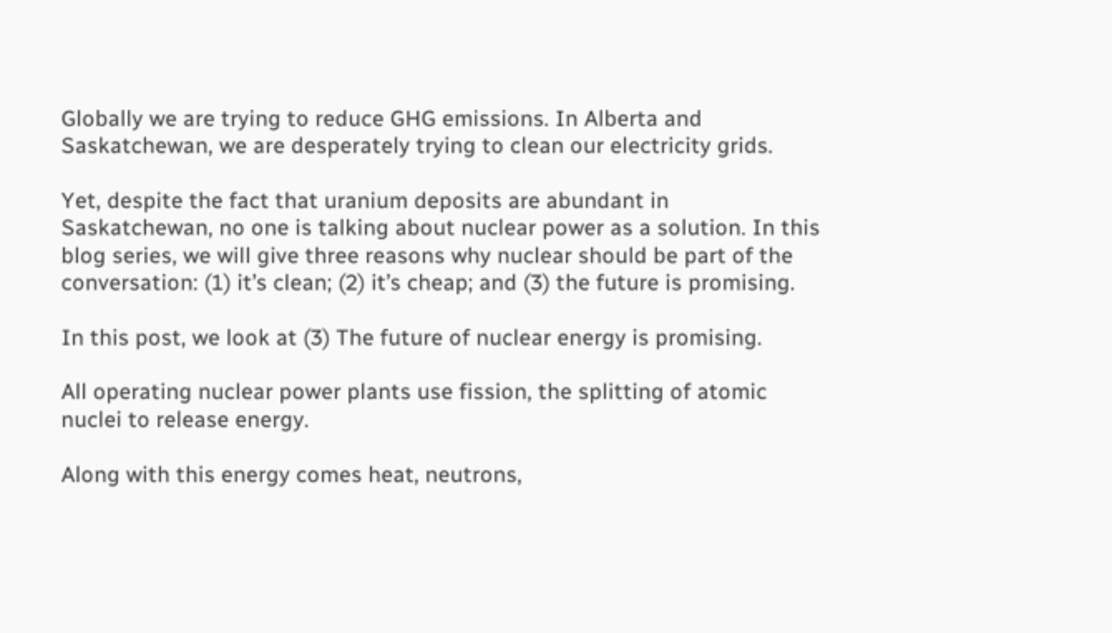Globally we are trying to reduce GHG emissions. In Alberta and Saskatchewan, we are desperately trying to clean our electricity grids.

Yet, despite the fact that uranium deposits are abundant in Saskatchewan, no one is talking about nuclear power as a solution. In this blog series, we will give three reasons why nuclear should be part of the conversation: (1) it’s clean; (2) it’s cheap; and (3) the future is promising.

In this post, we look at (3) The future of nuclear energy is promising.

All operating nuclear power plants use fission, the splitting of atomic nuclei to release energy.

Along with this energy comes heat, neutrons,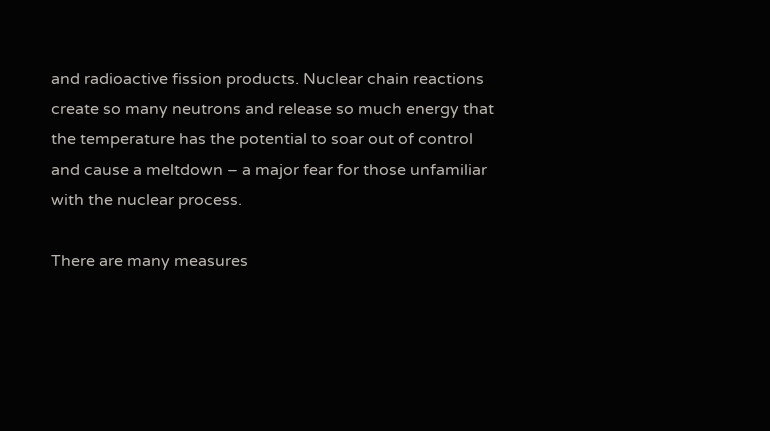and radioactive fission products. Nuclear chain reactions create so many neutrons and release so much energy that the temperature has the potential to soar out of control and cause a meltdown – a major fear for those unfamiliar with the nuclear process.

There are many measures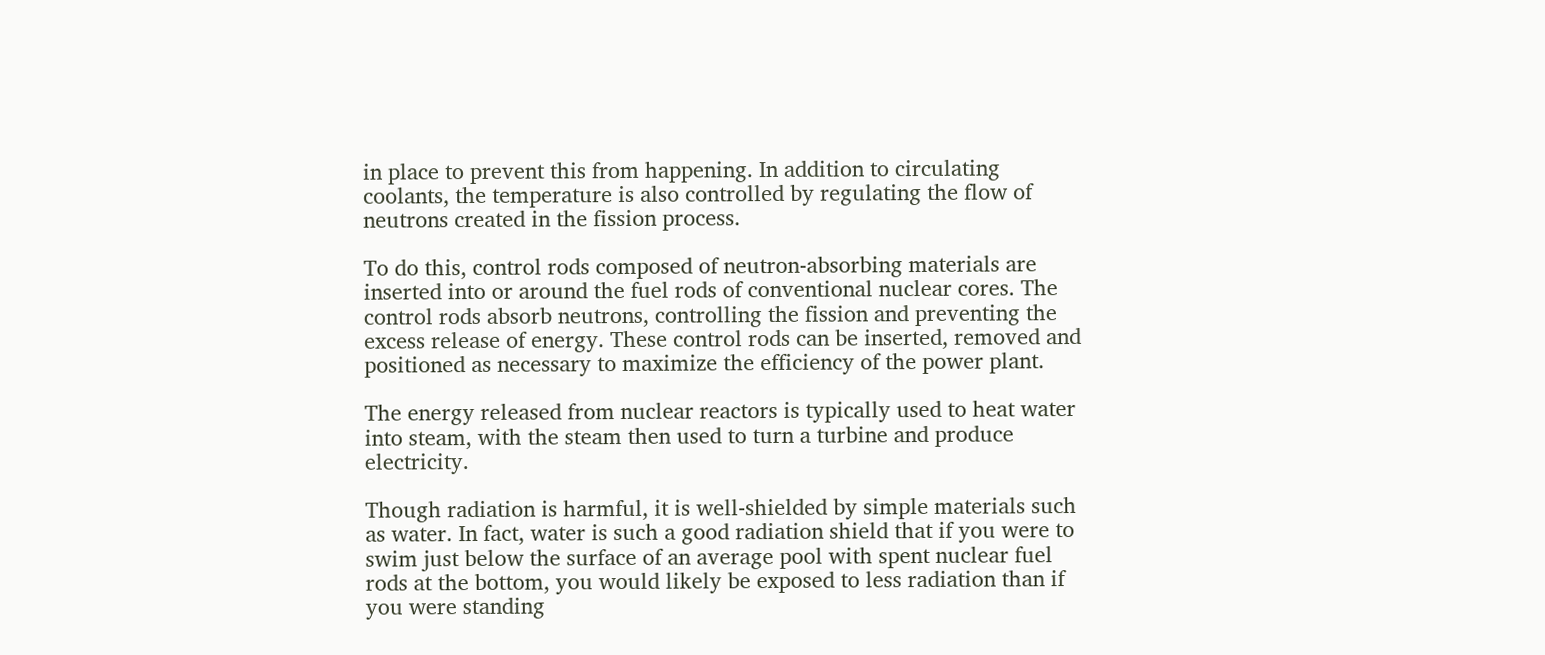in place to prevent this from happening. In addition to circulating coolants, the temperature is also controlled by regulating the flow of neutrons created in the fission process.

To do this, control rods composed of neutron-absorbing materials are inserted into or around the fuel rods of conventional nuclear cores. The control rods absorb neutrons, controlling the fission and preventing the excess release of energy. These control rods can be inserted, removed and positioned as necessary to maximize the efficiency of the power plant.

The energy released from nuclear reactors is typically used to heat water into steam, with the steam then used to turn a turbine and produce electricity.

Though radiation is harmful, it is well-shielded by simple materials such as water. In fact, water is such a good radiation shield that if you were to swim just below the surface of an average pool with spent nuclear fuel rods at the bottom, you would likely be exposed to less radiation than if you were standing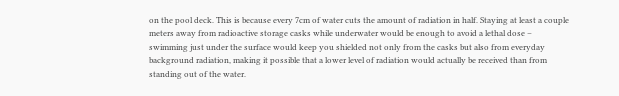on the pool deck. This is because every 7cm of water cuts the amount of radiation in half. Staying at least a couple meters away from radioactive storage casks while underwater would be enough to avoid a lethal dose – swimming just under the surface would keep you shielded not only from the casks but also from everyday background radiation, making it possible that a lower level of radiation would actually be received than from standing out of the water.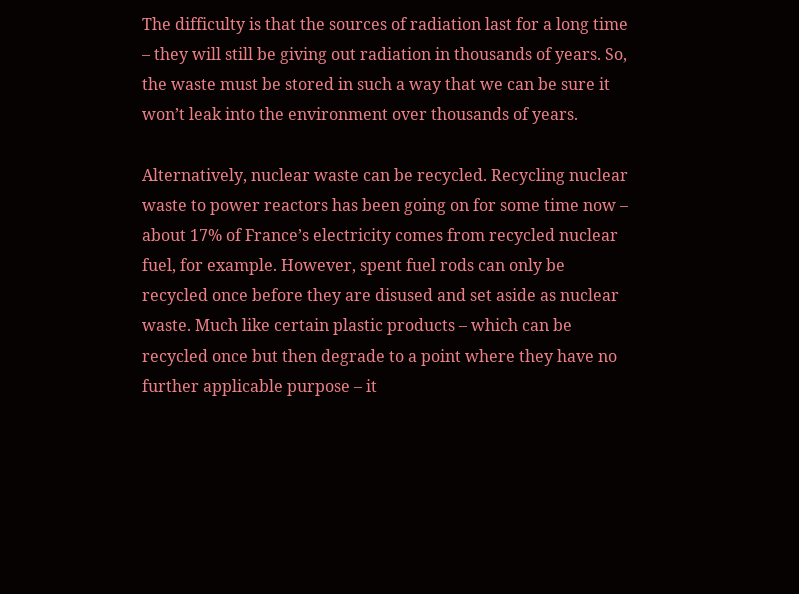The difficulty is that the sources of radiation last for a long time – they will still be giving out radiation in thousands of years. So, the waste must be stored in such a way that we can be sure it won’t leak into the environment over thousands of years.

Alternatively, nuclear waste can be recycled. Recycling nuclear waste to power reactors has been going on for some time now – about 17% of France’s electricity comes from recycled nuclear fuel, for example. However, spent fuel rods can only be recycled once before they are disused and set aside as nuclear waste. Much like certain plastic products – which can be recycled once but then degrade to a point where they have no further applicable purpose – it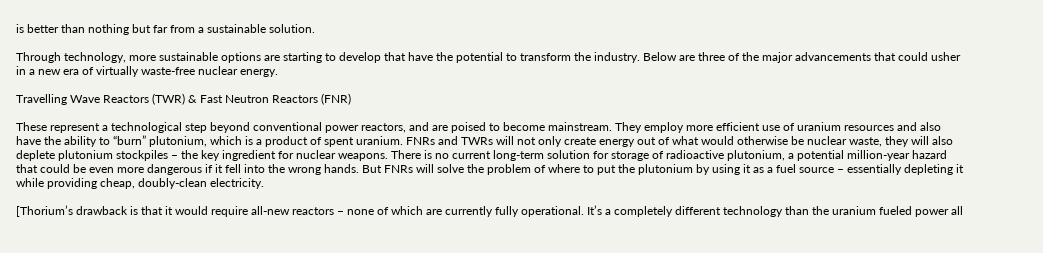is better than nothing but far from a sustainable solution.

Through technology, more sustainable options are starting to develop that have the potential to transform the industry. Below are three of the major advancements that could usher in a new era of virtually waste-free nuclear energy.

Travelling Wave Reactors (TWR) & Fast Neutron Reactors (FNR)

These represent a technological step beyond conventional power reactors, and are poised to become mainstream. They employ more efficient use of uranium resources and also have the ability to “burn” plutonium, which is a product of spent uranium. FNRs and TWRs will not only create energy out of what would otherwise be nuclear waste, they will also deplete plutonium stockpiles – the key ingredient for nuclear weapons. There is no current long-term solution for storage of radioactive plutonium, a potential million-year hazard that could be even more dangerous if it fell into the wrong hands. But FNRs will solve the problem of where to put the plutonium by using it as a fuel source – essentially depleting it while providing cheap, doubly-clean electricity.

[Thorium’s drawback is that it would require all-new reactors – none of which are currently fully operational. It’s a completely different technology than the uranium fueled power all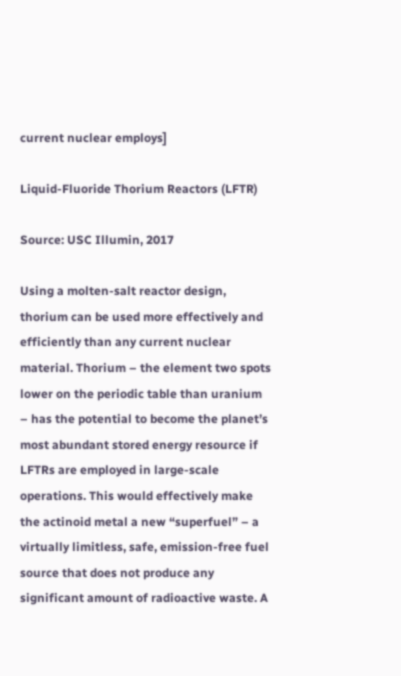current nuclear employs]

Liquid-Fluoride Thorium Reactors (LFTR)

Source: USC Illumin, 2017

Using a molten-salt reactor design, thorium can be used more effectively and efficiently than any current nuclear material. Thorium – the element two spots lower on the periodic table than uranium – has the potential to become the planet’s most abundant stored energy resource if LFTRs are employed in large-scale operations. This would effectively make the actinoid metal a new “superfuel” – a virtually limitless, safe, emission-free fuel source that does not produce any significant amount of radioactive waste. A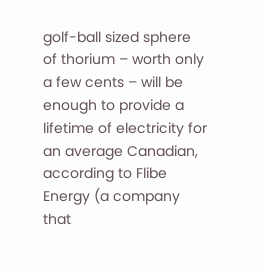golf-ball sized sphere of thorium – worth only a few cents – will be enough to provide a lifetime of electricity for an average Canadian, according to Flibe Energy (a company that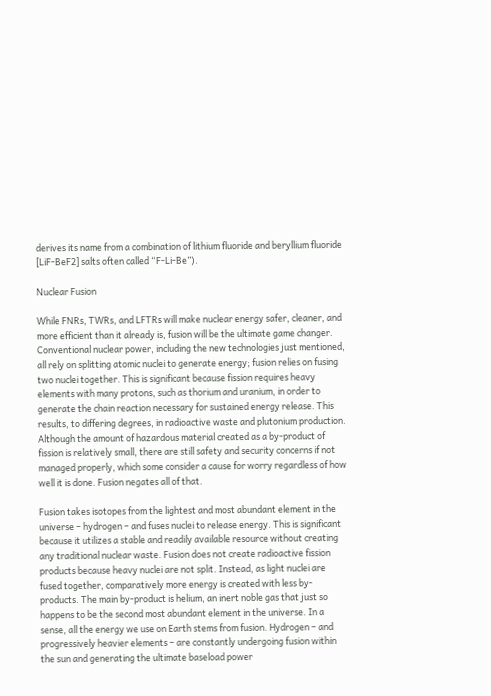derives its name from a combination of lithium fluoride and beryllium fluoride [LiF-BeF2] salts often called “F-Li-Be”).

Nuclear Fusion

While FNRs, TWRs, and LFTRs will make nuclear energy safer, cleaner, and more efficient than it already is, fusion will be the ultimate game changer. Conventional nuclear power, including the new technologies just mentioned, all rely on splitting atomic nuclei to generate energy; fusion relies on fusing two nuclei together. This is significant because fission requires heavy elements with many protons, such as thorium and uranium, in order to generate the chain reaction necessary for sustained energy release. This results, to differing degrees, in radioactive waste and plutonium production. Although the amount of hazardous material created as a by-product of fission is relatively small, there are still safety and security concerns if not managed properly, which some consider a cause for worry regardless of how well it is done. Fusion negates all of that.

Fusion takes isotopes from the lightest and most abundant element in the universe – hydrogen – and fuses nuclei to release energy. This is significant because it utilizes a stable and readily available resource without creating any traditional nuclear waste. Fusion does not create radioactive fission products because heavy nuclei are not split. Instead, as light nuclei are fused together, comparatively more energy is created with less by-products. The main by-product is helium, an inert noble gas that just so happens to be the second most abundant element in the universe. In a sense, all the energy we use on Earth stems from fusion. Hydrogen – and progressively heavier elements – are constantly undergoing fusion within the sun and generating the ultimate baseload power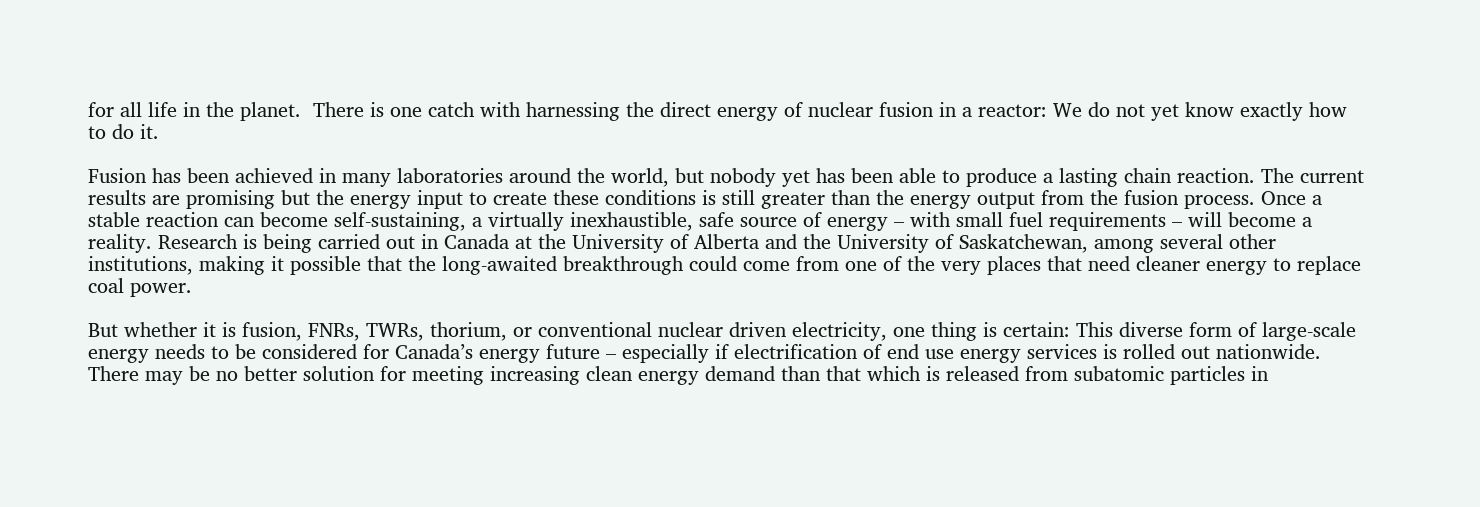for all life in the planet.  There is one catch with harnessing the direct energy of nuclear fusion in a reactor: We do not yet know exactly how to do it.

Fusion has been achieved in many laboratories around the world, but nobody yet has been able to produce a lasting chain reaction. The current results are promising but the energy input to create these conditions is still greater than the energy output from the fusion process. Once a stable reaction can become self-sustaining, a virtually inexhaustible, safe source of energy – with small fuel requirements – will become a reality. Research is being carried out in Canada at the University of Alberta and the University of Saskatchewan, among several other institutions, making it possible that the long-awaited breakthrough could come from one of the very places that need cleaner energy to replace coal power.

But whether it is fusion, FNRs, TWRs, thorium, or conventional nuclear driven electricity, one thing is certain: This diverse form of large-scale energy needs to be considered for Canada’s energy future – especially if electrification of end use energy services is rolled out nationwide. There may be no better solution for meeting increasing clean energy demand than that which is released from subatomic particles in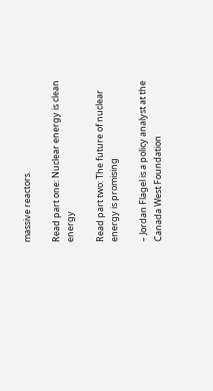massive reactors.

Read part one: Nuclear energy is clean energy

Read part two: The future of nuclear energy is promising

– Jordan Flagel is a policy analyst at the Canada West Foundation